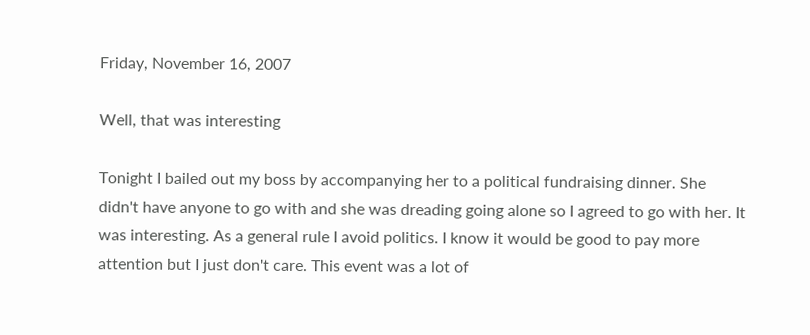Friday, November 16, 2007

Well, that was interesting

Tonight I bailed out my boss by accompanying her to a political fundraising dinner. She didn't have anyone to go with and she was dreading going alone so I agreed to go with her. It was interesting. As a general rule I avoid politics. I know it would be good to pay more attention but I just don't care. This event was a lot of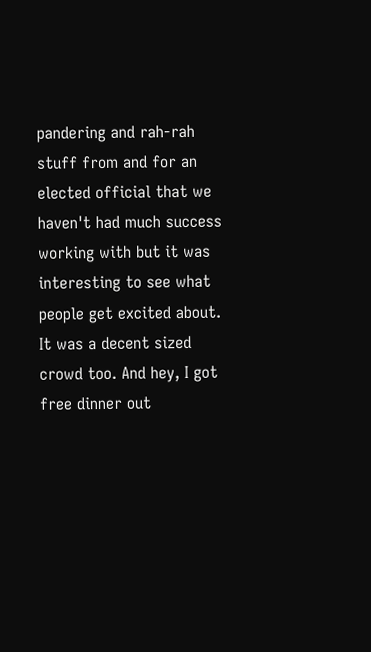pandering and rah-rah stuff from and for an elected official that we haven't had much success working with but it was interesting to see what people get excited about. It was a decent sized crowd too. And hey, I got free dinner out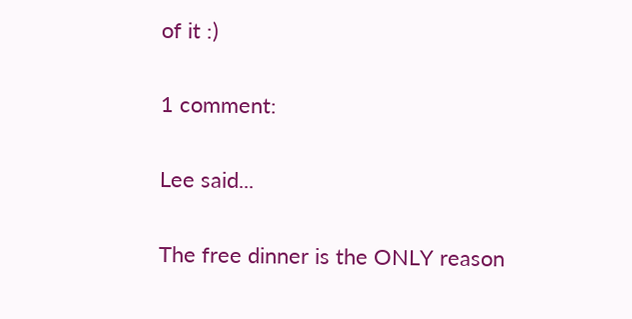of it :)

1 comment:

Lee said...

The free dinner is the ONLY reason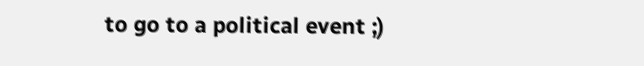to go to a political event ;)